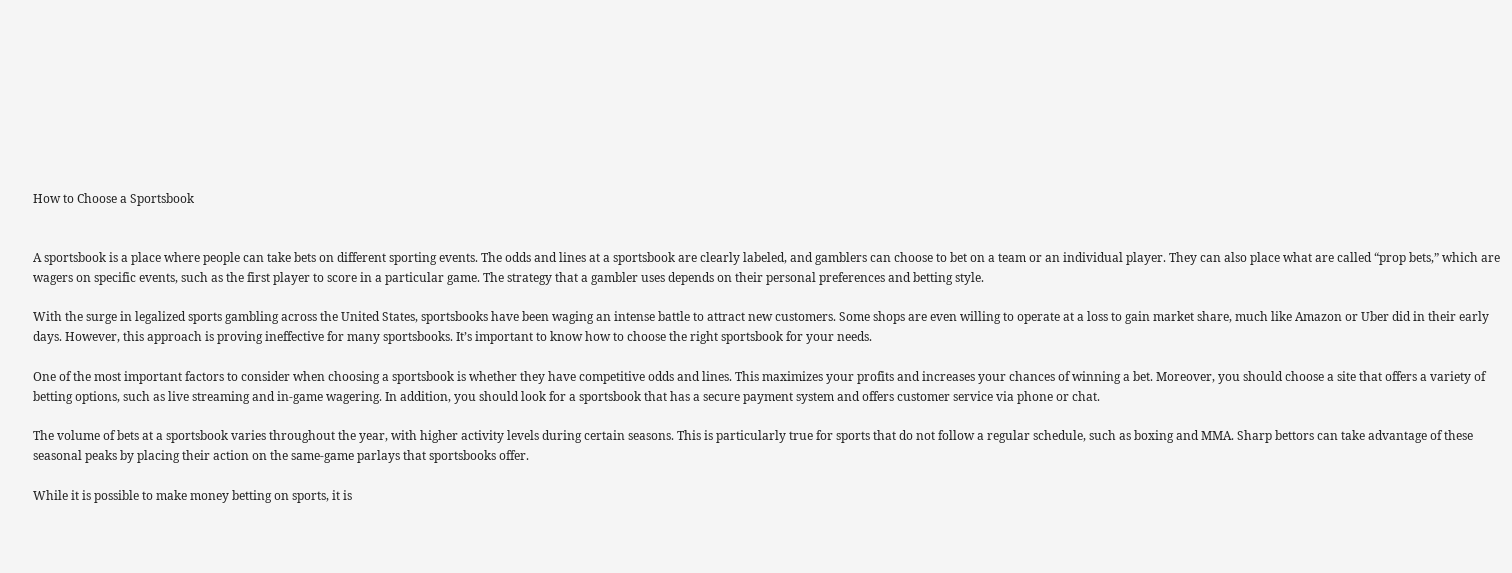How to Choose a Sportsbook


A sportsbook is a place where people can take bets on different sporting events. The odds and lines at a sportsbook are clearly labeled, and gamblers can choose to bet on a team or an individual player. They can also place what are called “prop bets,” which are wagers on specific events, such as the first player to score in a particular game. The strategy that a gambler uses depends on their personal preferences and betting style.

With the surge in legalized sports gambling across the United States, sportsbooks have been waging an intense battle to attract new customers. Some shops are even willing to operate at a loss to gain market share, much like Amazon or Uber did in their early days. However, this approach is proving ineffective for many sportsbooks. It’s important to know how to choose the right sportsbook for your needs.

One of the most important factors to consider when choosing a sportsbook is whether they have competitive odds and lines. This maximizes your profits and increases your chances of winning a bet. Moreover, you should choose a site that offers a variety of betting options, such as live streaming and in-game wagering. In addition, you should look for a sportsbook that has a secure payment system and offers customer service via phone or chat.

The volume of bets at a sportsbook varies throughout the year, with higher activity levels during certain seasons. This is particularly true for sports that do not follow a regular schedule, such as boxing and MMA. Sharp bettors can take advantage of these seasonal peaks by placing their action on the same-game parlays that sportsbooks offer.

While it is possible to make money betting on sports, it is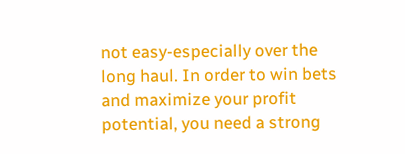not easy-especially over the long haul. In order to win bets and maximize your profit potential, you need a strong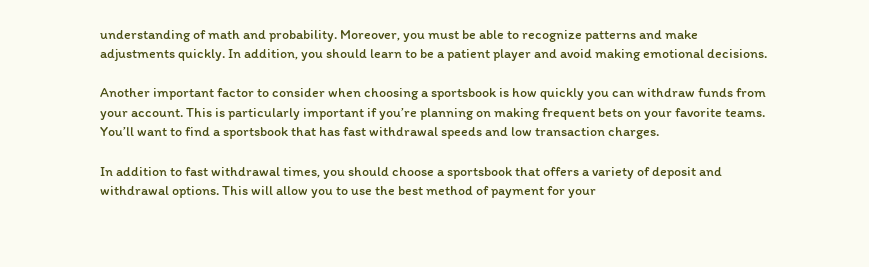understanding of math and probability. Moreover, you must be able to recognize patterns and make adjustments quickly. In addition, you should learn to be a patient player and avoid making emotional decisions.

Another important factor to consider when choosing a sportsbook is how quickly you can withdraw funds from your account. This is particularly important if you’re planning on making frequent bets on your favorite teams. You’ll want to find a sportsbook that has fast withdrawal speeds and low transaction charges.

In addition to fast withdrawal times, you should choose a sportsbook that offers a variety of deposit and withdrawal options. This will allow you to use the best method of payment for your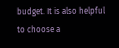budget. It is also helpful to choose a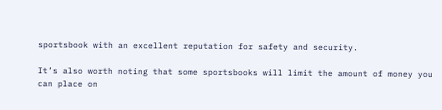sportsbook with an excellent reputation for safety and security.

It’s also worth noting that some sportsbooks will limit the amount of money you can place on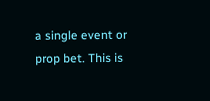a single event or prop bet. This is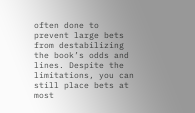often done to prevent large bets from destabilizing the book’s odds and lines. Despite the limitations, you can still place bets at most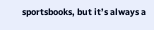sportsbooks, but it’s always a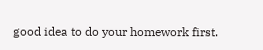good idea to do your homework first.